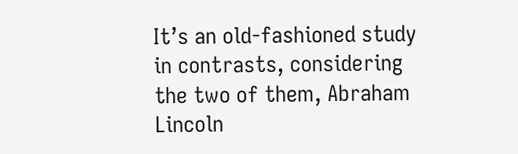It’s an old-fashioned study in contrasts, considering the two of them, Abraham Lincoln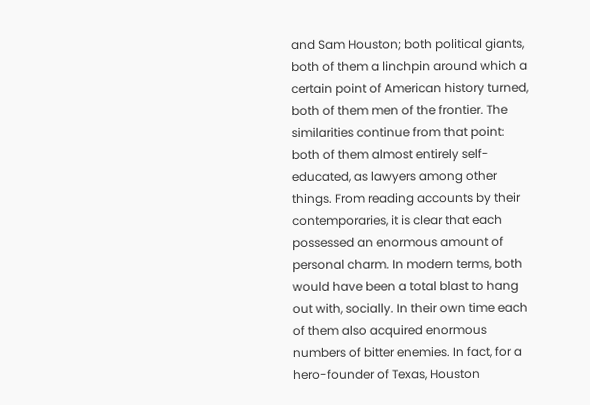and Sam Houston; both political giants, both of them a linchpin around which a certain point of American history turned, both of them men of the frontier. The similarities continue from that point: both of them almost entirely self-educated, as lawyers among other things. From reading accounts by their contemporaries, it is clear that each possessed an enormous amount of personal charm. In modern terms, both would have been a total blast to hang out with, socially. In their own time each of them also acquired enormous numbers of bitter enemies. In fact, for a hero-founder of Texas, Houston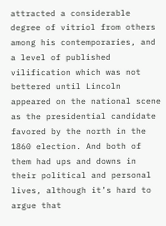attracted a considerable degree of vitriol from others among his contemporaries, and a level of published vilification which was not bettered until Lincoln appeared on the national scene as the presidential candidate favored by the north in the 1860 election. And both of them had ups and downs in their political and personal lives, although it’s hard to argue that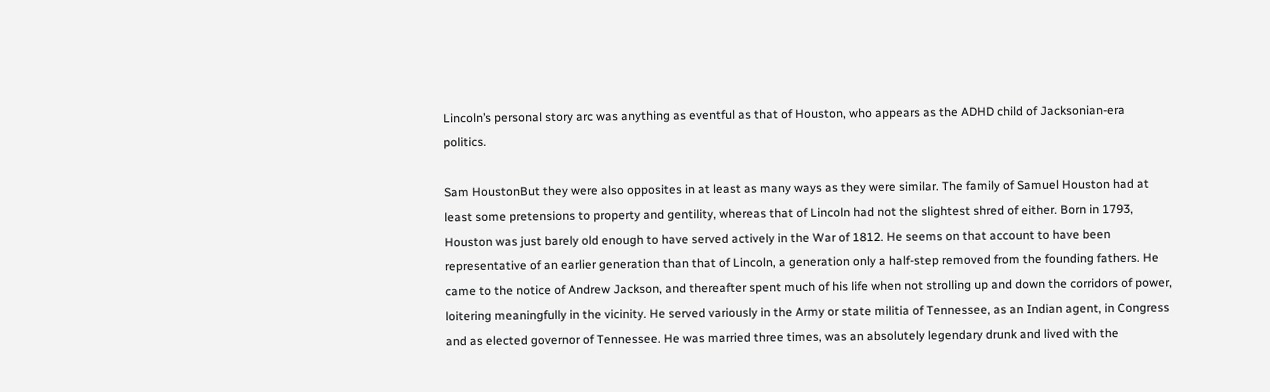Lincoln’s personal story arc was anything as eventful as that of Houston, who appears as the ADHD child of Jacksonian-era politics.

Sam HoustonBut they were also opposites in at least as many ways as they were similar. The family of Samuel Houston had at least some pretensions to property and gentility, whereas that of Lincoln had not the slightest shred of either. Born in 1793, Houston was just barely old enough to have served actively in the War of 1812. He seems on that account to have been representative of an earlier generation than that of Lincoln, a generation only a half-step removed from the founding fathers. He came to the notice of Andrew Jackson, and thereafter spent much of his life when not strolling up and down the corridors of power, loitering meaningfully in the vicinity. He served variously in the Army or state militia of Tennessee, as an Indian agent, in Congress and as elected governor of Tennessee. He was married three times, was an absolutely legendary drunk and lived with the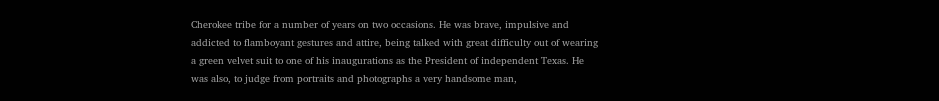Cherokee tribe for a number of years on two occasions. He was brave, impulsive and addicted to flamboyant gestures and attire, being talked with great difficulty out of wearing a green velvet suit to one of his inaugurations as the President of independent Texas. He was also, to judge from portraits and photographs a very handsome man,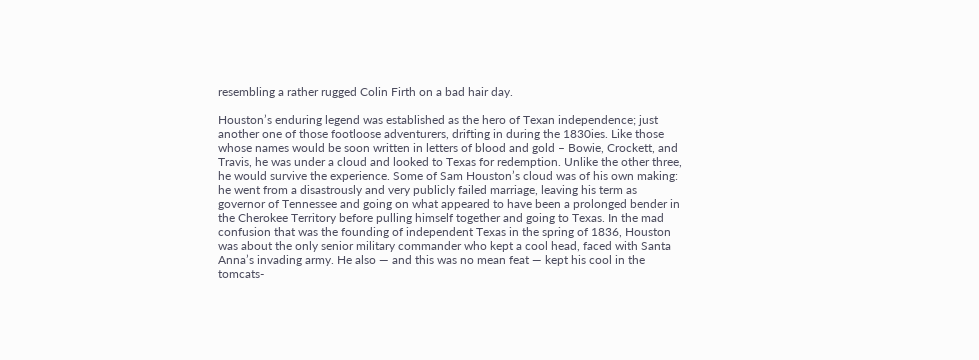resembling a rather rugged Colin Firth on a bad hair day.

Houston’s enduring legend was established as the hero of Texan independence; just another one of those footloose adventurers, drifting in during the 1830ies. Like those whose names would be soon written in letters of blood and gold – Bowie, Crockett, and Travis, he was under a cloud and looked to Texas for redemption. Unlike the other three, he would survive the experience. Some of Sam Houston’s cloud was of his own making: he went from a disastrously and very publicly failed marriage, leaving his term as governor of Tennessee and going on what appeared to have been a prolonged bender in the Cherokee Territory before pulling himself together and going to Texas. In the mad confusion that was the founding of independent Texas in the spring of 1836, Houston was about the only senior military commander who kept a cool head, faced with Santa Anna’s invading army. He also — and this was no mean feat — kept his cool in the tomcats-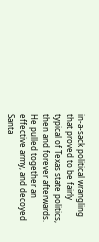in-a-sack political wrangling that proved to be fairly typical of Texas state politics, then and forever afterwards. He pulled together an effective army, and decoyed Santa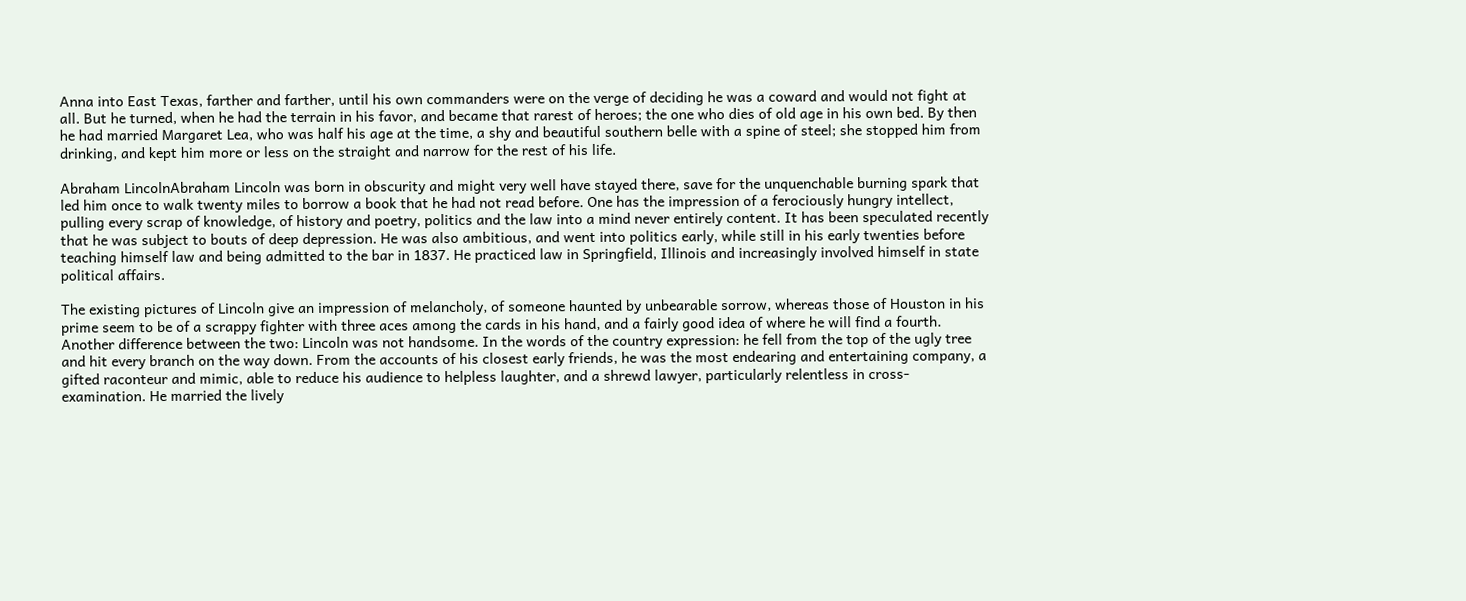Anna into East Texas, farther and farther, until his own commanders were on the verge of deciding he was a coward and would not fight at all. But he turned, when he had the terrain in his favor, and became that rarest of heroes; the one who dies of old age in his own bed. By then he had married Margaret Lea, who was half his age at the time, a shy and beautiful southern belle with a spine of steel; she stopped him from drinking, and kept him more or less on the straight and narrow for the rest of his life.

Abraham LincolnAbraham Lincoln was born in obscurity and might very well have stayed there, save for the unquenchable burning spark that led him once to walk twenty miles to borrow a book that he had not read before. One has the impression of a ferociously hungry intellect, pulling every scrap of knowledge, of history and poetry, politics and the law into a mind never entirely content. It has been speculated recently that he was subject to bouts of deep depression. He was also ambitious, and went into politics early, while still in his early twenties before teaching himself law and being admitted to the bar in 1837. He practiced law in Springfield, Illinois and increasingly involved himself in state political affairs.

The existing pictures of Lincoln give an impression of melancholy, of someone haunted by unbearable sorrow, whereas those of Houston in his prime seem to be of a scrappy fighter with three aces among the cards in his hand, and a fairly good idea of where he will find a fourth. Another difference between the two: Lincoln was not handsome. In the words of the country expression: he fell from the top of the ugly tree and hit every branch on the way down. From the accounts of his closest early friends, he was the most endearing and entertaining company, a gifted raconteur and mimic, able to reduce his audience to helpless laughter, and a shrewd lawyer, particularly relentless in cross-examination. He married the lively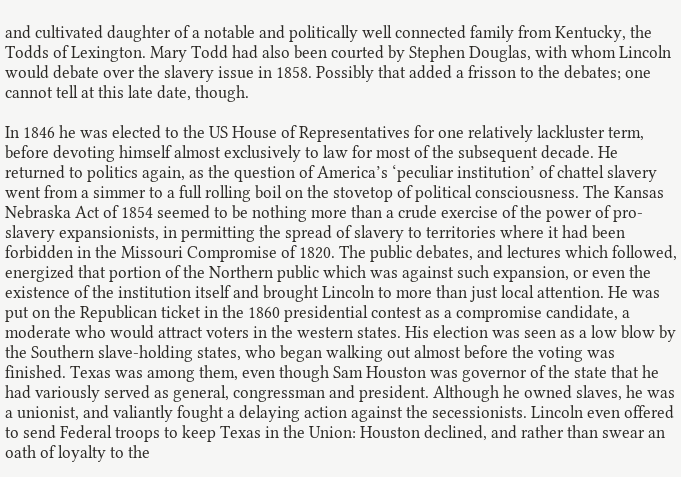and cultivated daughter of a notable and politically well connected family from Kentucky, the Todds of Lexington. Mary Todd had also been courted by Stephen Douglas, with whom Lincoln would debate over the slavery issue in 1858. Possibly that added a frisson to the debates; one cannot tell at this late date, though.

In 1846 he was elected to the US House of Representatives for one relatively lackluster term, before devoting himself almost exclusively to law for most of the subsequent decade. He returned to politics again, as the question of America’s ‘peculiar institution’ of chattel slavery went from a simmer to a full rolling boil on the stovetop of political consciousness. The Kansas Nebraska Act of 1854 seemed to be nothing more than a crude exercise of the power of pro-slavery expansionists, in permitting the spread of slavery to territories where it had been forbidden in the Missouri Compromise of 1820. The public debates, and lectures which followed, energized that portion of the Northern public which was against such expansion, or even the existence of the institution itself and brought Lincoln to more than just local attention. He was put on the Republican ticket in the 1860 presidential contest as a compromise candidate, a moderate who would attract voters in the western states. His election was seen as a low blow by the Southern slave-holding states, who began walking out almost before the voting was finished. Texas was among them, even though Sam Houston was governor of the state that he had variously served as general, congressman and president. Although he owned slaves, he was a unionist, and valiantly fought a delaying action against the secessionists. Lincoln even offered to send Federal troops to keep Texas in the Union: Houston declined, and rather than swear an oath of loyalty to the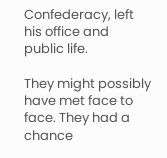Confederacy, left his office and public life.

They might possibly have met face to face. They had a chance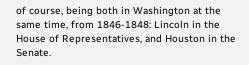of course, being both in Washington at the same time, from 1846-1848: Lincoln in the House of Representatives, and Houston in the Senate.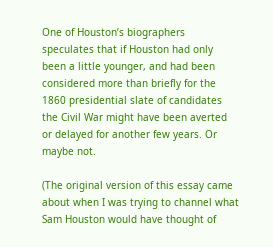One of Houston’s biographers speculates that if Houston had only been a little younger, and had been considered more than briefly for the 1860 presidential slate of candidates the Civil War might have been averted or delayed for another few years. Or maybe not.

(The original version of this essay came about when I was trying to channel what Sam Houston would have thought of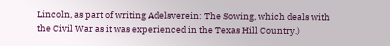Lincoln, as part of writing Adelsverein: The Sowing, which deals with the Civil War as it was experienced in the Texas Hill Country.)